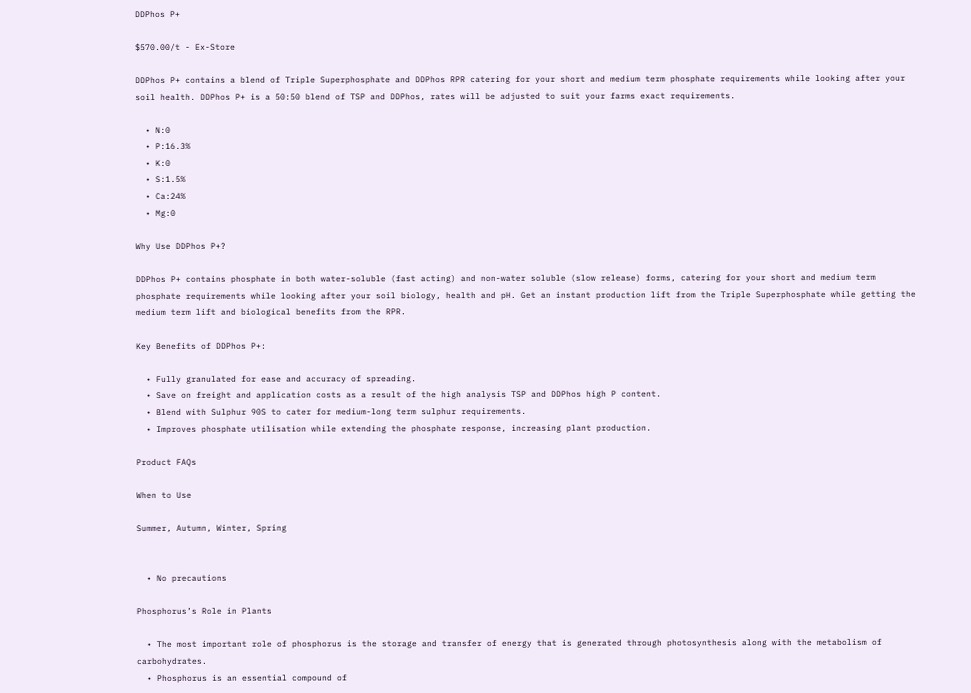DDPhos P+

$570.00/t - Ex-Store

DDPhos P+ contains a blend of Triple Superphosphate and DDPhos RPR catering for your short and medium term phosphate requirements while looking after your soil health. DDPhos P+ is a 50:50 blend of TSP and DDPhos, rates will be adjusted to suit your farms exact requirements.

  • N:0
  • P:16.3%
  • K:0
  • S:1.5%
  • Ca:24%
  • Mg:0

Why Use DDPhos P+?

DDPhos P+ contains phosphate in both water-soluble (fast acting) and non-water soluble (slow release) forms, catering for your short and medium term phosphate requirements while looking after your soil biology, health and pH. Get an instant production lift from the Triple Superphosphate while getting the medium term lift and biological benefits from the RPR.

Key Benefits of DDPhos P+:

  • Fully granulated for ease and accuracy of spreading.
  • Save on freight and application costs as a result of the high analysis TSP and DDPhos high P content.
  • Blend with Sulphur 90S to cater for medium-long term sulphur requirements.
  • Improves phosphate utilisation while extending the phosphate response, increasing plant production.

Product FAQs

When to Use

Summer, Autumn, Winter, Spring


  • No precautions

Phosphorus’s Role in Plants

  • The most important role of phosphorus is the storage and transfer of energy that is generated through photosynthesis along with the metabolism of carbohydrates.
  • Phosphorus is an essential compound of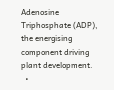Adenosine Triphosphate (ADP), the energising component driving plant development.
  •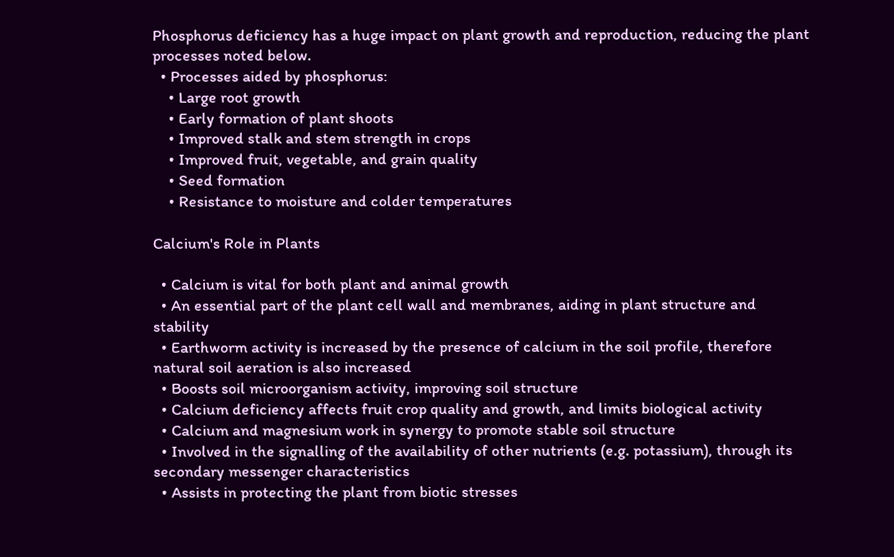Phosphorus deficiency has a huge impact on plant growth and reproduction, reducing the plant processes noted below.
  • Processes aided by phosphorus:
    • Large root growth
    • Early formation of plant shoots
    • Improved stalk and stem strength in crops
    • Improved fruit, vegetable, and grain quality
    • Seed formation
    • Resistance to moisture and colder temperatures

Calcium's Role in Plants

  • Calcium is vital for both plant and animal growth
  • An essential part of the plant cell wall and membranes, aiding in plant structure and stability
  • Earthworm activity is increased by the presence of calcium in the soil profile, therefore natural soil aeration is also increased
  • Boosts soil microorganism activity, improving soil structure
  • Calcium deficiency affects fruit crop quality and growth, and limits biological activity
  • Calcium and magnesium work in synergy to promote stable soil structure
  • Involved in the signalling of the availability of other nutrients (e.g. potassium), through its secondary messenger characteristics
  • Assists in protecting the plant from biotic stresses